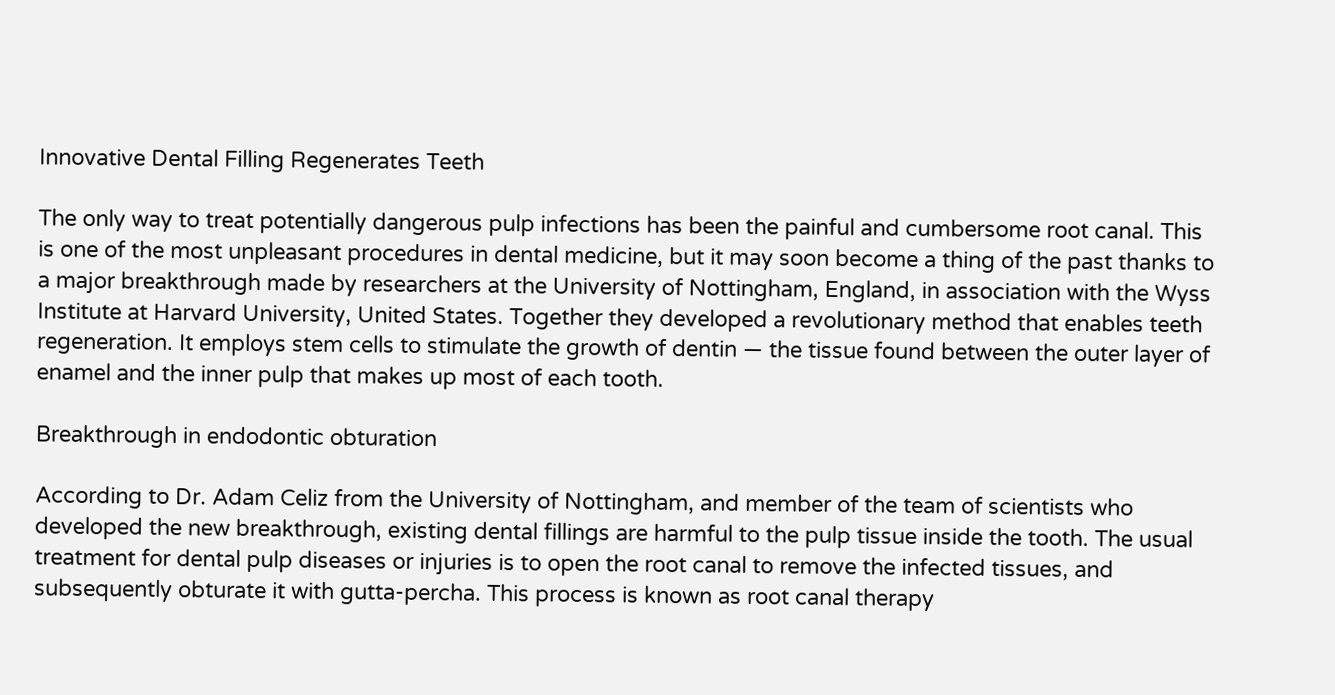Innovative Dental Filling Regenerates Teeth

The only way to treat potentially dangerous pulp infections has been the painful and cumbersome root canal. This is one of the most unpleasant procedures in dental medicine, but it may soon become a thing of the past thanks to a major breakthrough made by researchers at the University of Nottingham, England, in association with the Wyss Institute at Harvard University, United States. Together they developed a revolutionary method that enables teeth regeneration. It employs stem cells to stimulate the growth of dentin — the tissue found between the outer layer of enamel and the inner pulp that makes up most of each tooth.

Breakthrough in endodontic obturation

According to Dr. Adam Celiz from the University of Nottingham, and member of the team of scientists who developed the new breakthrough, existing dental fillings are harmful to the pulp tissue inside the tooth. The usual treatment for dental pulp diseases or injuries is to open the root canal to remove the infected tissues, and subsequently obturate it with gutta-percha. This process is known as root canal therapy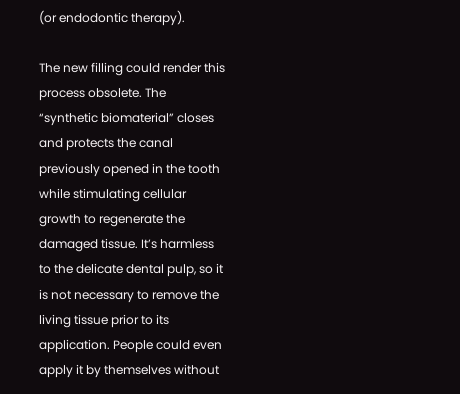(or endodontic therapy).

The new filling could render this process obsolete. The “synthetic biomaterial” closes and protects the canal previously opened in the tooth while stimulating cellular growth to regenerate the damaged tissue. It’s harmless to the delicate dental pulp, so it is not necessary to remove the living tissue prior to its application. People could even apply it by themselves without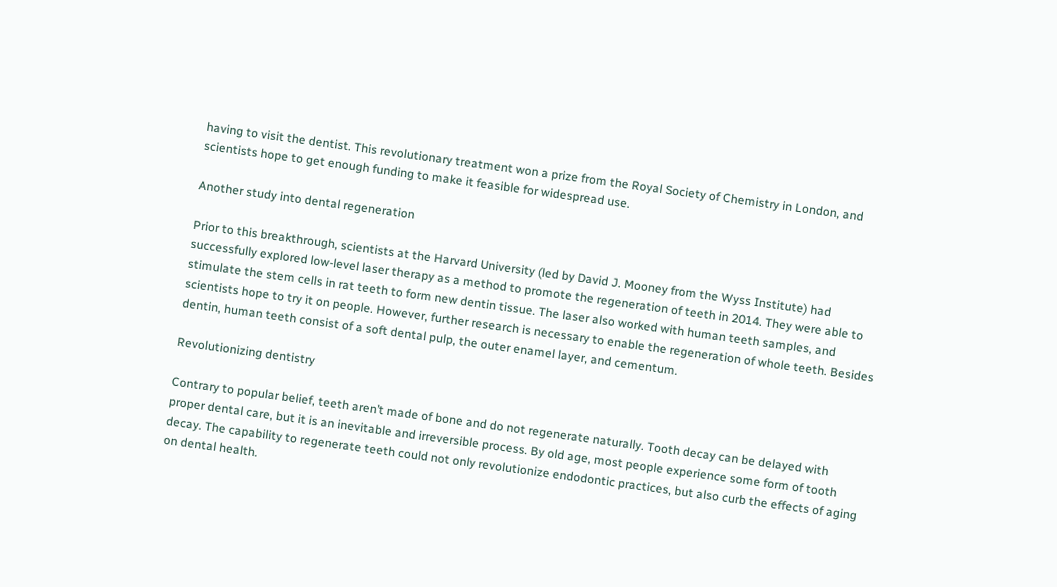having to visit the dentist. This revolutionary treatment won a prize from the Royal Society of Chemistry in London, and scientists hope to get enough funding to make it feasible for widespread use.

Another study into dental regeneration

Prior to this breakthrough, scientists at the Harvard University (led by David J. Mooney from the Wyss Institute) had successfully explored low-level laser therapy as a method to promote the regeneration of teeth in 2014. They were able to stimulate the stem cells in rat teeth to form new dentin tissue. The laser also worked with human teeth samples, and scientists hope to try it on people. However, further research is necessary to enable the regeneration of whole teeth. Besides dentin, human teeth consist of a soft dental pulp, the outer enamel layer, and cementum.

Revolutionizing dentistry

Contrary to popular belief, teeth aren’t made of bone and do not regenerate naturally. Tooth decay can be delayed with proper dental care, but it is an inevitable and irreversible process. By old age, most people experience some form of tooth decay. The capability to regenerate teeth could not only revolutionize endodontic practices, but also curb the effects of aging on dental health.